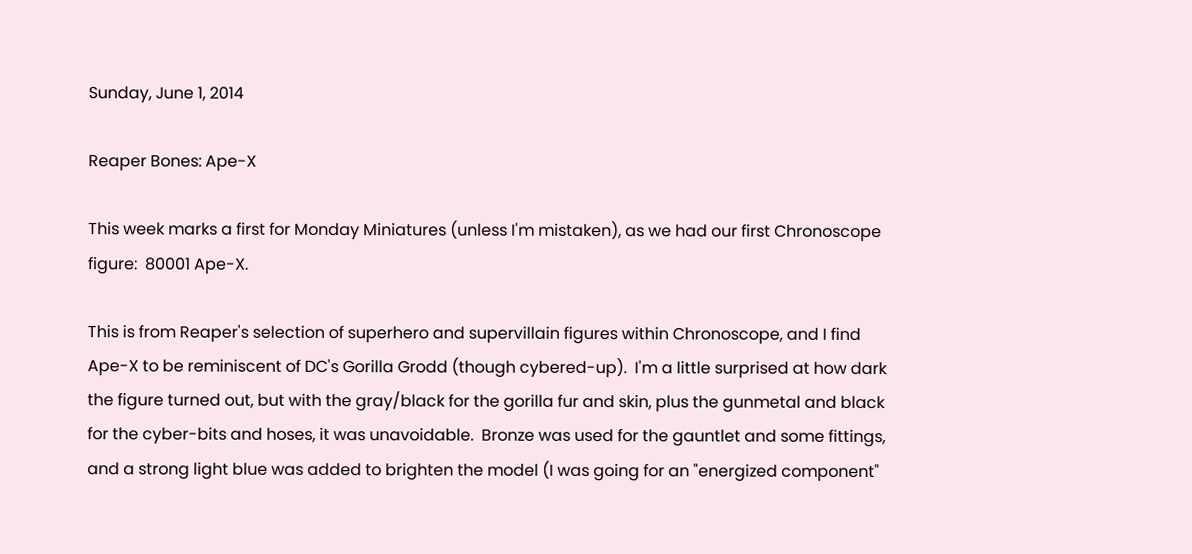Sunday, June 1, 2014

Reaper Bones: Ape-X

This week marks a first for Monday Miniatures (unless I'm mistaken), as we had our first Chronoscope figure:  80001 Ape-X.

This is from Reaper's selection of superhero and supervillain figures within Chronoscope, and I find Ape-X to be reminiscent of DC's Gorilla Grodd (though cybered-up).  I'm a little surprised at how dark the figure turned out, but with the gray/black for the gorilla fur and skin, plus the gunmetal and black for the cyber-bits and hoses, it was unavoidable.  Bronze was used for the gauntlet and some fittings, and a strong light blue was added to brighten the model (I was going for an "energized component"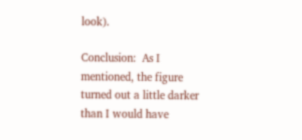look).

Conclusion:  As I mentioned, the figure turned out a little darker than I would have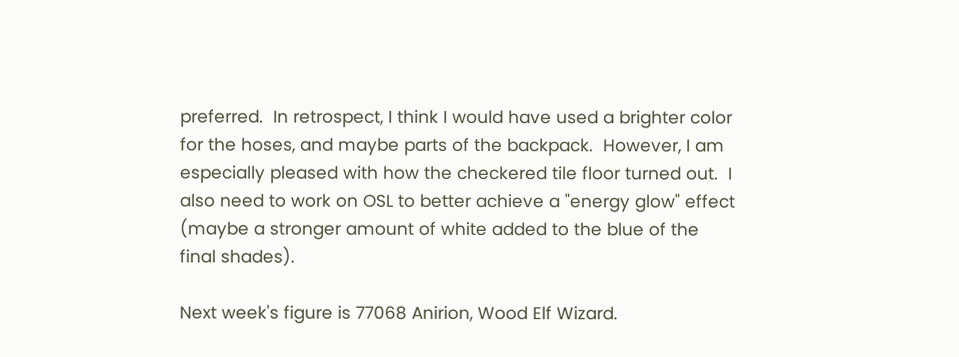preferred.  In retrospect, I think I would have used a brighter color for the hoses, and maybe parts of the backpack.  However, I am especially pleased with how the checkered tile floor turned out.  I also need to work on OSL to better achieve a "energy glow" effect (maybe a stronger amount of white added to the blue of the final shades).

Next week's figure is 77068 Anirion, Wood Elf Wizard.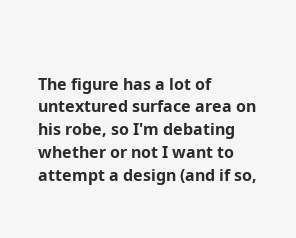The figure has a lot of untextured surface area on his robe, so I'm debating whether or not I want to attempt a design (and if so,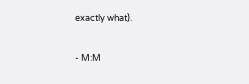exactly what).

- M:M